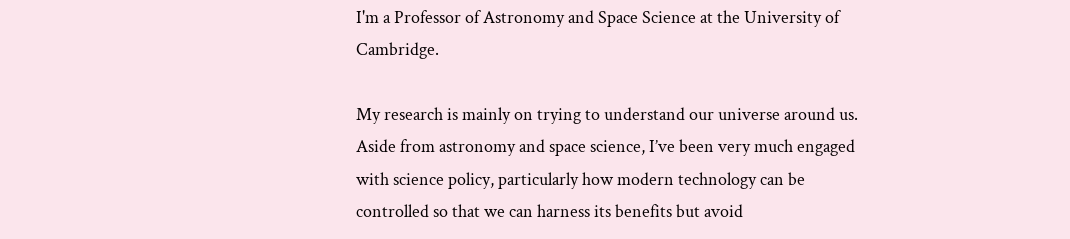I'm a Professor of Astronomy and Space Science at the University of Cambridge.

My research is mainly on trying to understand our universe around us. Aside from astronomy and space science, I’ve been very much engaged with science policy, particularly how modern technology can be controlled so that we can harness its benefits but avoid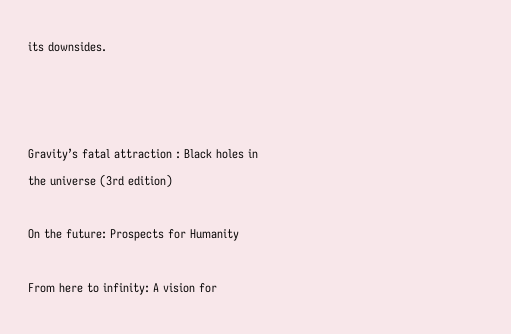its downsides.



Gravity’s fatal attraction : Black holes in the universe (3rd edition)

On the future: Prospects for Humanity

From here to infinity: A vision for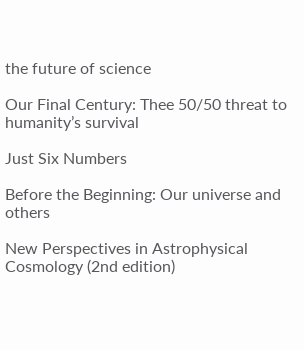the future of science

Our Final Century: Thee 50/50 threat to humanity’s survival

Just Six Numbers

Before the Beginning: Our universe and others

New Perspectives in Astrophysical Cosmology (2nd edition)